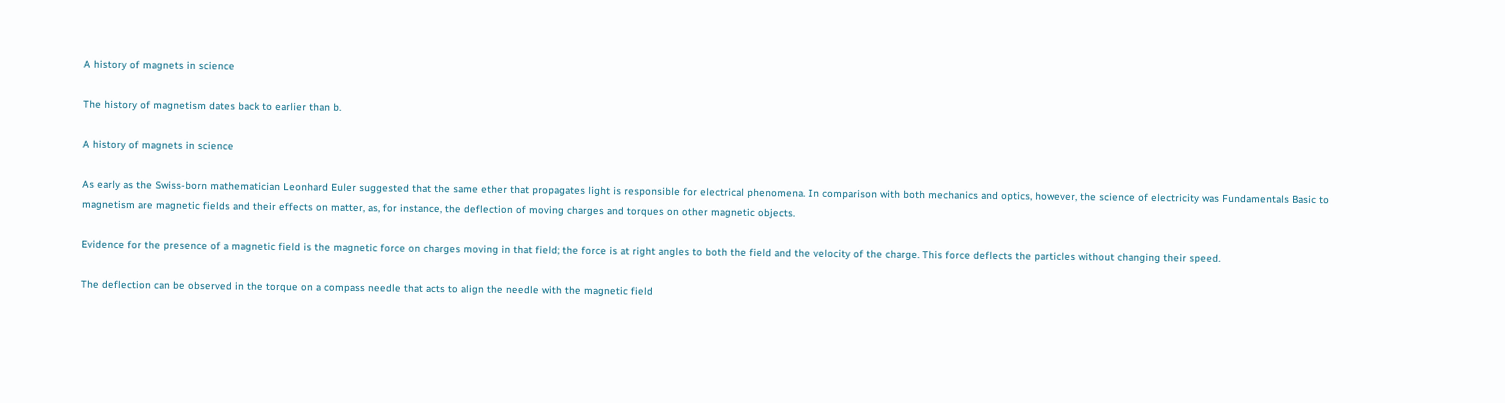A history of magnets in science

The history of magnetism dates back to earlier than b.

A history of magnets in science

As early as the Swiss-born mathematician Leonhard Euler suggested that the same ether that propagates light is responsible for electrical phenomena. In comparison with both mechanics and optics, however, the science of electricity was Fundamentals Basic to magnetism are magnetic fields and their effects on matter, as, for instance, the deflection of moving charges and torques on other magnetic objects.

Evidence for the presence of a magnetic field is the magnetic force on charges moving in that field; the force is at right angles to both the field and the velocity of the charge. This force deflects the particles without changing their speed.

The deflection can be observed in the torque on a compass needle that acts to align the needle with the magnetic field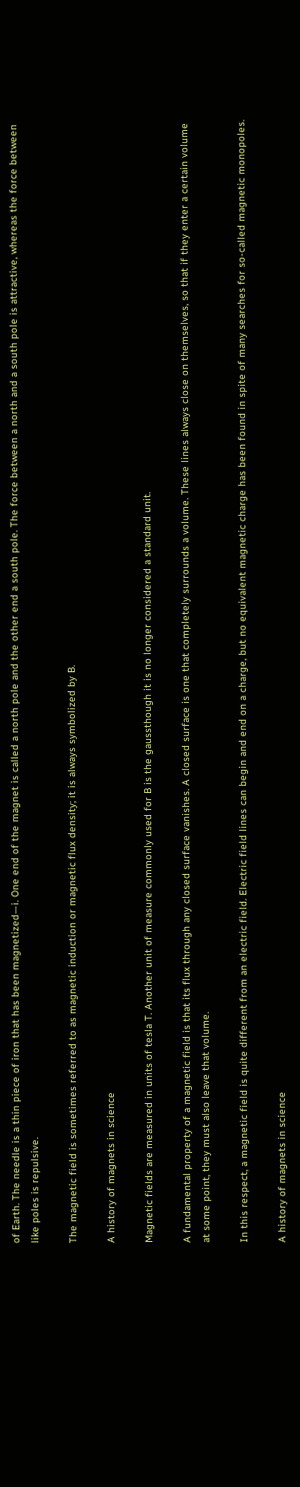of Earth. The needle is a thin piece of iron that has been magnetized—i. One end of the magnet is called a north pole and the other end a south pole. The force between a north and a south pole is attractive, whereas the force between like poles is repulsive.

The magnetic field is sometimes referred to as magnetic induction or magnetic flux density; it is always symbolized by B.

A history of magnets in science

Magnetic fields are measured in units of tesla T. Another unit of measure commonly used for B is the gaussthough it is no longer considered a standard unit.

A fundamental property of a magnetic field is that its flux through any closed surface vanishes. A closed surface is one that completely surrounds a volume. These lines always close on themselves, so that if they enter a certain volume at some point, they must also leave that volume.

In this respect, a magnetic field is quite different from an electric field. Electric field lines can begin and end on a charge, but no equivalent magnetic charge has been found in spite of many searches for so-called magnetic monopoles.

A history of magnets in science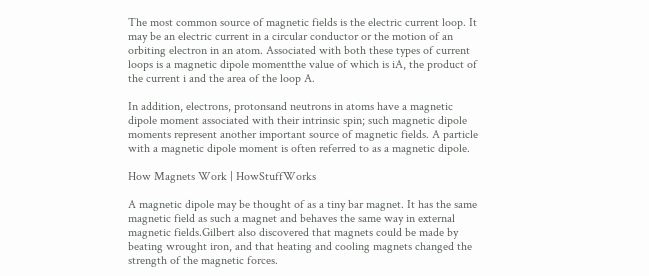The most common source of magnetic fields is the electric current loop. It may be an electric current in a circular conductor or the motion of an orbiting electron in an atom. Associated with both these types of current loops is a magnetic dipole momentthe value of which is iA, the product of the current i and the area of the loop A.

In addition, electrons, protonsand neutrons in atoms have a magnetic dipole moment associated with their intrinsic spin; such magnetic dipole moments represent another important source of magnetic fields. A particle with a magnetic dipole moment is often referred to as a magnetic dipole.

How Magnets Work | HowStuffWorks

A magnetic dipole may be thought of as a tiny bar magnet. It has the same magnetic field as such a magnet and behaves the same way in external magnetic fields.Gilbert also discovered that magnets could be made by beating wrought iron, and that heating and cooling magnets changed the strength of the magnetic forces.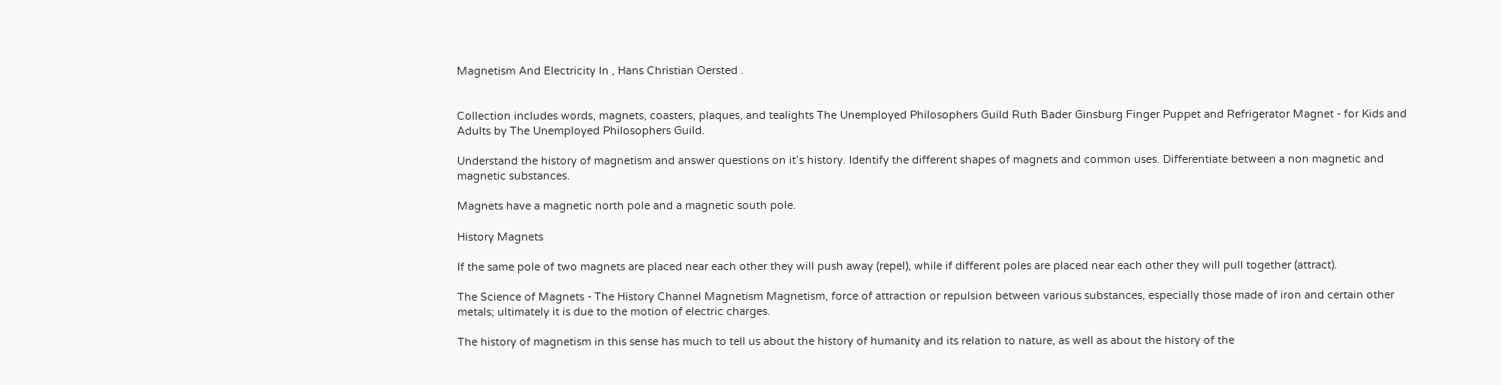Magnetism And Electricity In , Hans Christian Oersted .


Collection includes words, magnets, coasters, plaques, and tealights The Unemployed Philosophers Guild Ruth Bader Ginsburg Finger Puppet and Refrigerator Magnet - for Kids and Adults by The Unemployed Philosophers Guild.

Understand the history of magnetism and answer questions on it’s history. Identify the different shapes of magnets and common uses. Differentiate between a non magnetic and magnetic substances.

Magnets have a magnetic north pole and a magnetic south pole.

History Magnets

If the same pole of two magnets are placed near each other they will push away (repel), while if different poles are placed near each other they will pull together (attract).

The Science of Magnets - The History Channel Magnetism Magnetism, force of attraction or repulsion between various substances, especially those made of iron and certain other metals; ultimately it is due to the motion of electric charges.

The history of magnetism in this sense has much to tell us about the history of humanity and its relation to nature, as well as about the history of the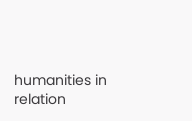humanities in relation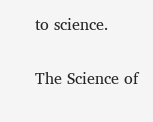to science.

The Science of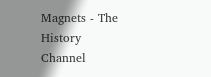Magnets - The History Channel